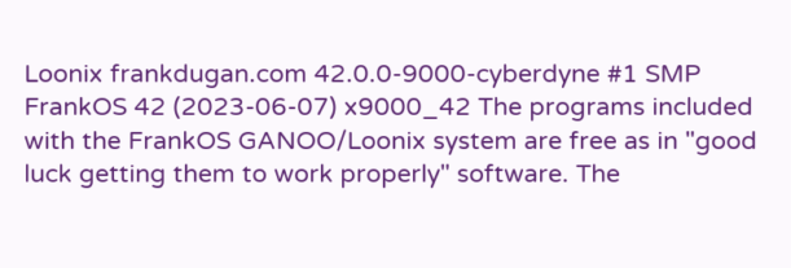Loonix frankdugan.com 42.0.0-9000-cyberdyne #1 SMP FrankOS 42 (2023-06-07) x9000_42 The programs included with the FrankOS GANOO/Loonix system are free as in "good luck getting them to work properly" software. The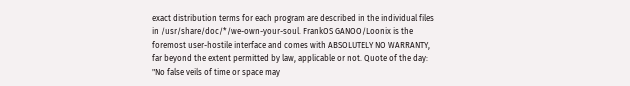exact distribution terms for each program are described in the individual files in /usr/share/doc/*/we-own-your-soul. FrankOS GANOO/Loonix is the foremost user-hostile interface and comes with ABSOLUTELY NO WARRANTY, far beyond the extent permitted by law, applicable or not. Quote of the day: "No false veils of time or space may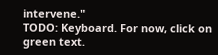intervene."
TODO: Keyboard. For now, click on green text.